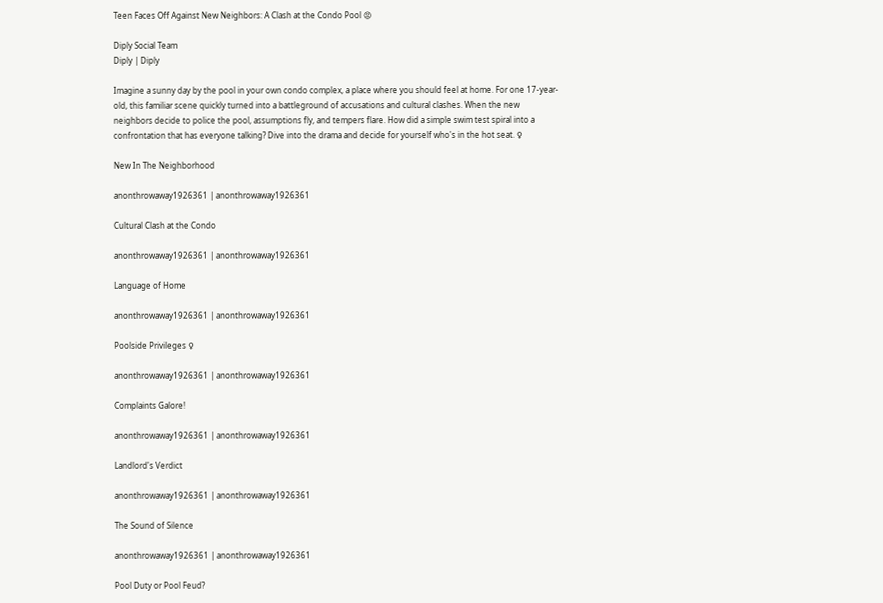Teen Faces Off Against New Neighbors: A Clash at the Condo Pool 😡

Diply Social Team
Diply | Diply

Imagine a sunny day by the pool in your own condo complex, a place where you should feel at home. For one 17-year-old, this familiar scene quickly turned into a battleground of accusations and cultural clashes. When the new neighbors decide to police the pool, assumptions fly, and tempers flare. How did a simple swim test spiral into a confrontation that has everyone talking? Dive into the drama and decide for yourself who's in the hot seat. ♀

New In The Neighborhood

anonthrowaway1926361 | anonthrowaway1926361

Cultural Clash at the Condo

anonthrowaway1926361 | anonthrowaway1926361

Language of Home

anonthrowaway1926361 | anonthrowaway1926361

Poolside Privileges ♀

anonthrowaway1926361 | anonthrowaway1926361

Complaints Galore!

anonthrowaway1926361 | anonthrowaway1926361

Landlord's Verdict

anonthrowaway1926361 | anonthrowaway1926361

The Sound of Silence

anonthrowaway1926361 | anonthrowaway1926361

Pool Duty or Pool Feud?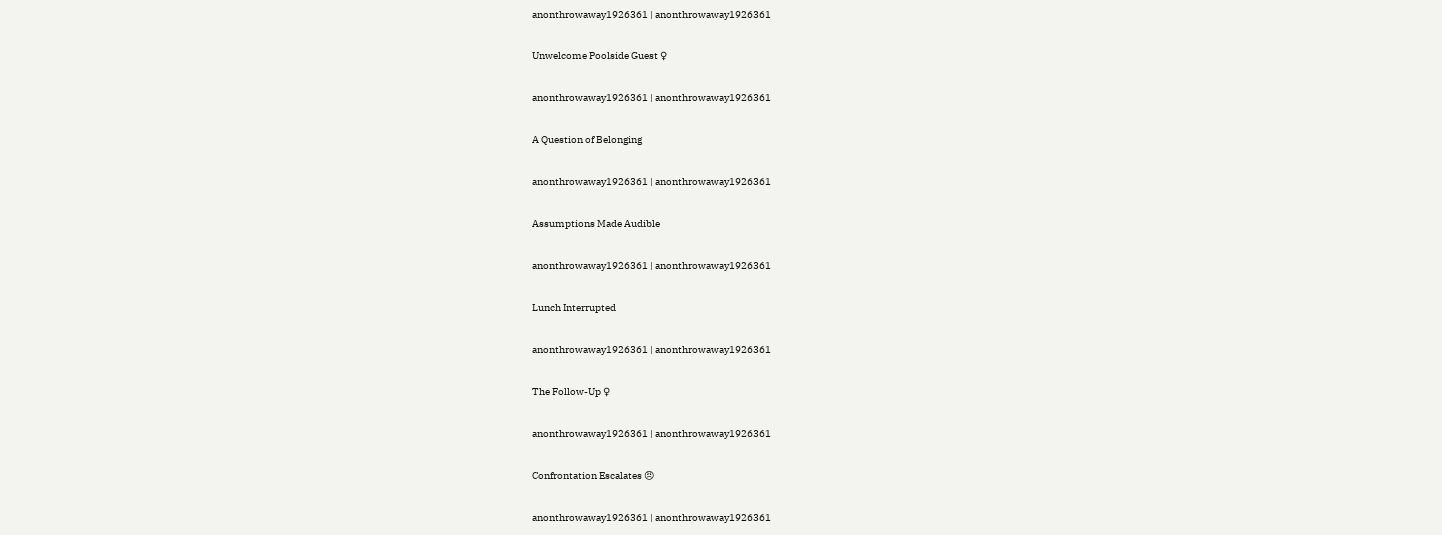anonthrowaway1926361 | anonthrowaway1926361

Unwelcome Poolside Guest ♀

anonthrowaway1926361 | anonthrowaway1926361

A Question of Belonging

anonthrowaway1926361 | anonthrowaway1926361

Assumptions Made Audible

anonthrowaway1926361 | anonthrowaway1926361

Lunch Interrupted

anonthrowaway1926361 | anonthrowaway1926361

The Follow-Up ♀

anonthrowaway1926361 | anonthrowaway1926361

Confrontation Escalates 😠

anonthrowaway1926361 | anonthrowaway1926361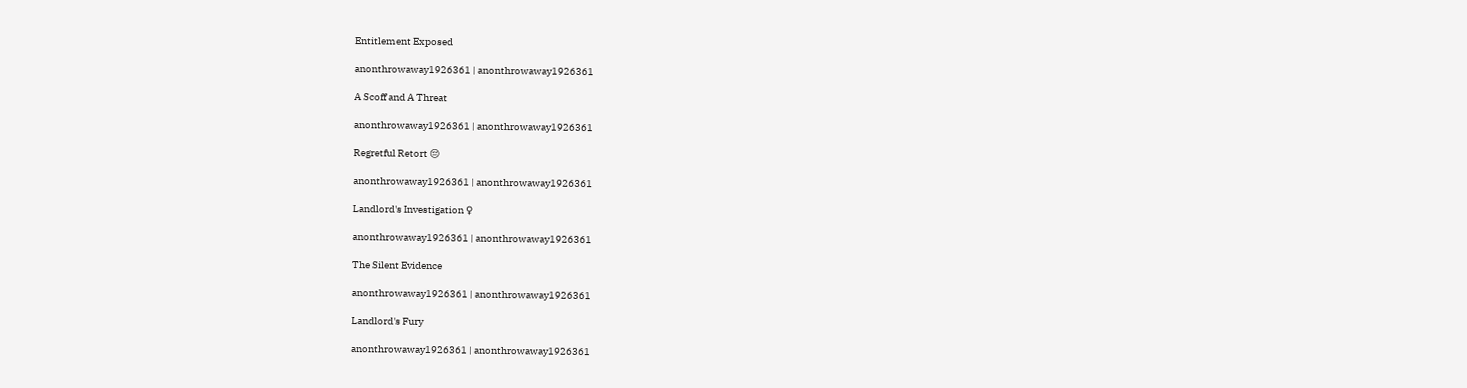Entitlement Exposed

anonthrowaway1926361 | anonthrowaway1926361

A Scoff and A Threat

anonthrowaway1926361 | anonthrowaway1926361

Regretful Retort 😔

anonthrowaway1926361 | anonthrowaway1926361

Landlord's Investigation ♀

anonthrowaway1926361 | anonthrowaway1926361

The Silent Evidence

anonthrowaway1926361 | anonthrowaway1926361

Landlord's Fury

anonthrowaway1926361 | anonthrowaway1926361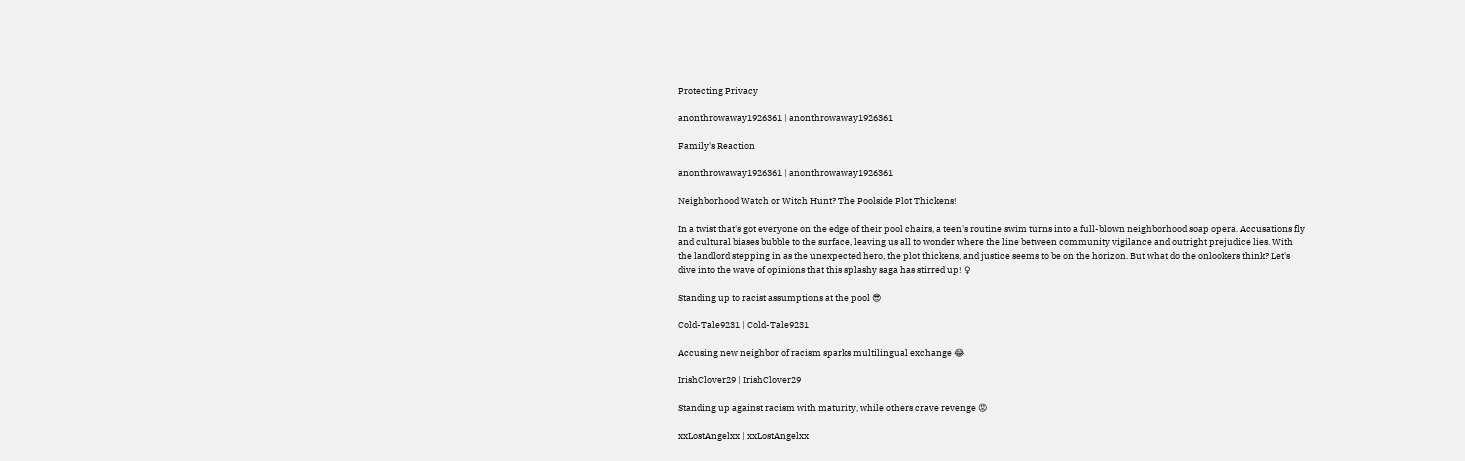Protecting Privacy

anonthrowaway1926361 | anonthrowaway1926361

Family's Reaction

anonthrowaway1926361 | anonthrowaway1926361

Neighborhood Watch or Witch Hunt? The Poolside Plot Thickens!

In a twist that's got everyone on the edge of their pool chairs, a teen's routine swim turns into a full-blown neighborhood soap opera. Accusations fly and cultural biases bubble to the surface, leaving us all to wonder where the line between community vigilance and outright prejudice lies. With the landlord stepping in as the unexpected hero, the plot thickens, and justice seems to be on the horizon. But what do the onlookers think? Let's dive into the wave of opinions that this splashy saga has stirred up! ♀

Standing up to racist assumptions at the pool 😎

Cold-Tale9231 | Cold-Tale9231

Accusing new neighbor of racism sparks multilingual exchange 😂

IrishClover29 | IrishClover29

Standing up against racism with maturity, while others crave revenge 😡

xxLostAngelxx | xxLostAngelxx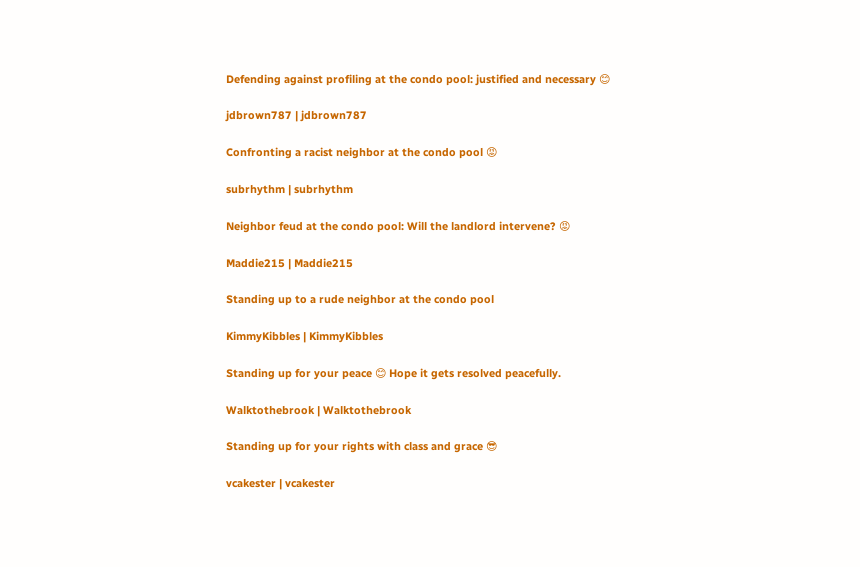Defending against profiling at the condo pool: justified and necessary 😊

jdbrown787 | jdbrown787

Confronting a racist neighbor at the condo pool 😡

subrhythm | subrhythm

Neighbor feud at the condo pool: Will the landlord intervene? 😡

Maddie215 | Maddie215

Standing up to a rude neighbor at the condo pool

KimmyKibbles | KimmyKibbles

Standing up for your peace 😊 Hope it gets resolved peacefully.

Walktothebrook | Walktothebrook

Standing up for your rights with class and grace 😎

vcakester | vcakester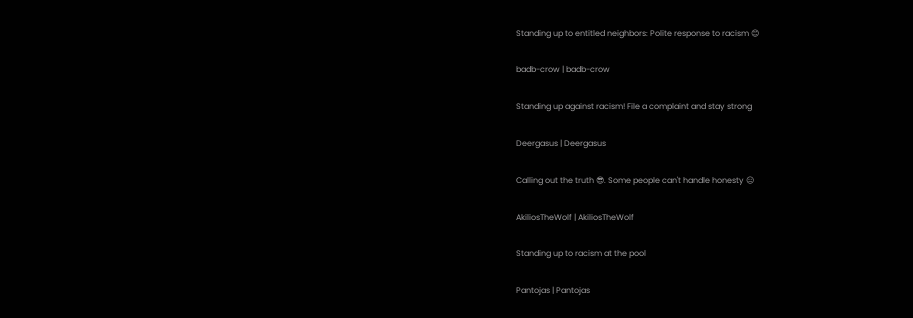Standing up to entitled neighbors: Polite response to racism 😊

badb-crow | badb-crow

Standing up against racism! File a complaint and stay strong

Deergasus | Deergasus

Calling out the truth 😎. Some people can't handle honesty 😑

AkiliosTheWolf | AkiliosTheWolf

Standing up to racism at the pool

Pantojas | Pantojas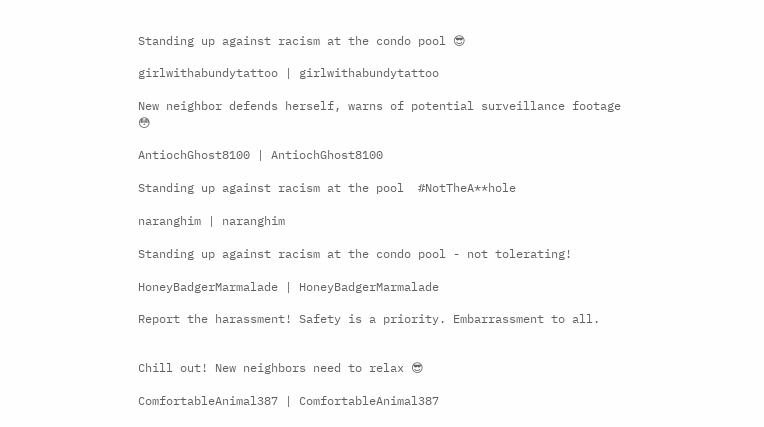Standing up against racism at the condo pool 😎

girlwithabundytattoo | girlwithabundytattoo

New neighbor defends herself, warns of potential surveillance footage 😳

AntiochGhost8100 | AntiochGhost8100

Standing up against racism at the pool  #NotTheA**hole

naranghim | naranghim

Standing up against racism at the condo pool - not tolerating!

HoneyBadgerMarmalade | HoneyBadgerMarmalade

Report the harassment! Safety is a priority. Embarrassment to all.


Chill out! New neighbors need to relax 😎

ComfortableAnimal387 | ComfortableAnimal387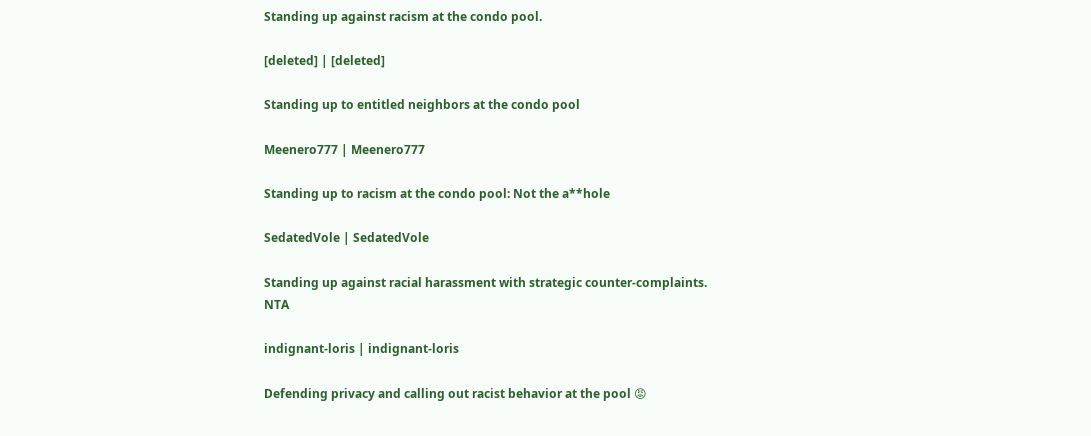Standing up against racism at the condo pool.

[deleted] | [deleted]

Standing up to entitled neighbors at the condo pool

Meenero777 | Meenero777

Standing up to racism at the condo pool: Not the a**hole

SedatedVole | SedatedVole

Standing up against racial harassment with strategic counter-complaints. NTA

indignant-loris | indignant-loris

Defending privacy and calling out racist behavior at the pool 😡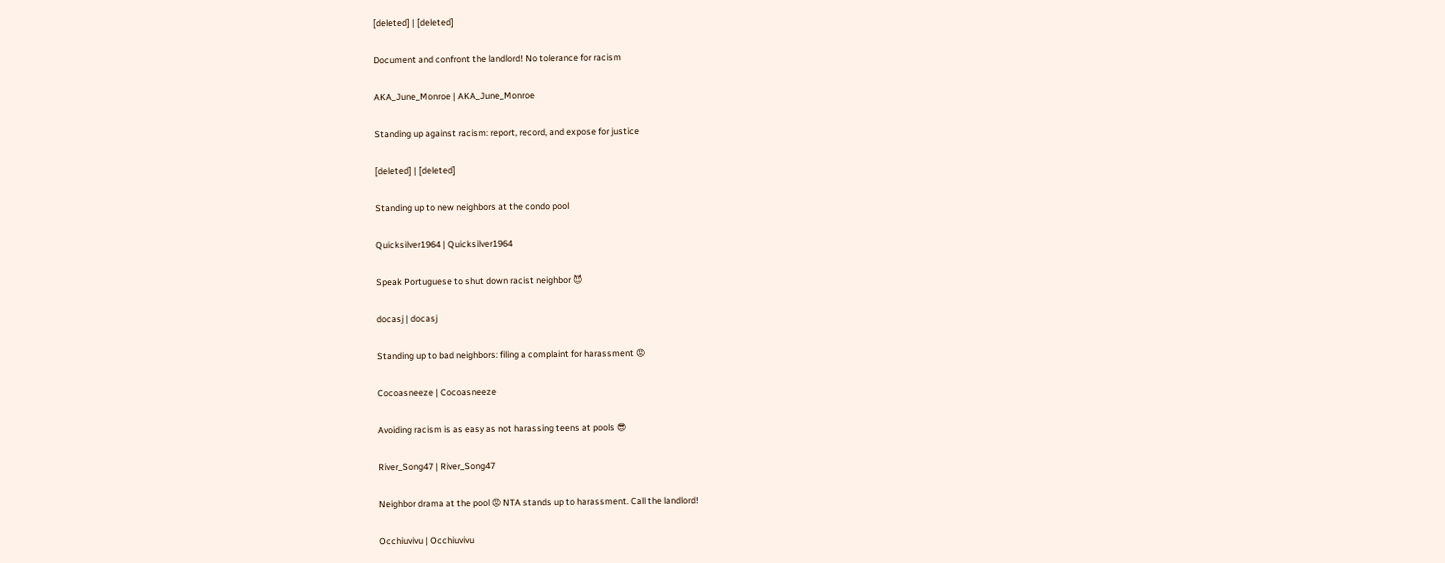[deleted] | [deleted]

Document and confront the landlord! No tolerance for racism

AKA_June_Monroe | AKA_June_Monroe

Standing up against racism: report, record, and expose for justice

[deleted] | [deleted]

Standing up to new neighbors at the condo pool

Quicksilver1964 | Quicksilver1964

Speak Portuguese to shut down racist neighbor 😈

docasj | docasj

Standing up to bad neighbors: filing a complaint for harassment 😡

Cocoasneeze | Cocoasneeze

Avoiding racism is as easy as not harassing teens at pools 😎

River_Song47 | River_Song47

Neighbor drama at the pool 😡 NTA stands up to harassment. Call the landlord!

Occhiuvivu | Occhiuvivu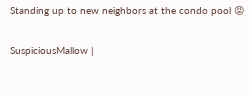Standing up to new neighbors at the condo pool 😡

SuspiciousMallow |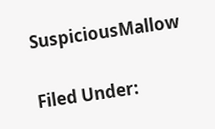SuspiciousMallow

Filed Under: